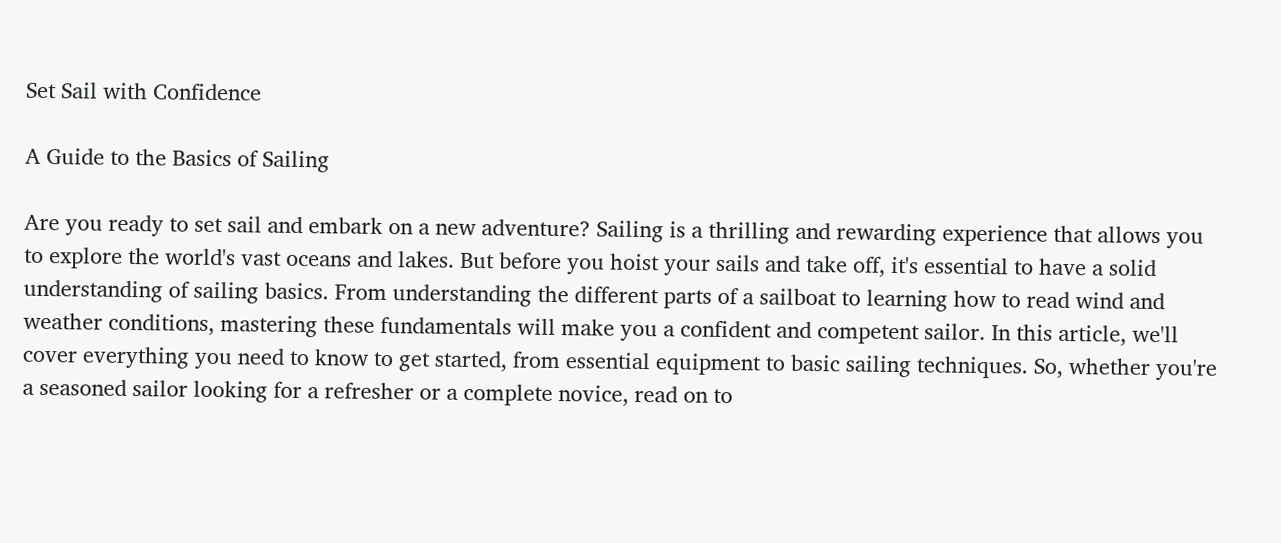Set Sail with Confidence

A Guide to the Basics of Sailing

Are you ready to set sail and embark on a new adventure? Sailing is a thrilling and rewarding experience that allows you to explore the world's vast oceans and lakes. But before you hoist your sails and take off, it's essential to have a solid understanding of sailing basics. From understanding the different parts of a sailboat to learning how to read wind and weather conditions, mastering these fundamentals will make you a confident and competent sailor. In this article, we'll cover everything you need to know to get started, from essential equipment to basic sailing techniques. So, whether you're a seasoned sailor looking for a refresher or a complete novice, read on to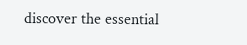discover the essential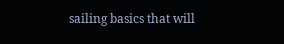sailing basics that will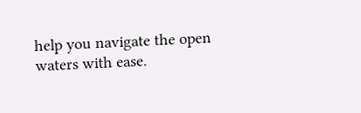help you navigate the open waters with ease.